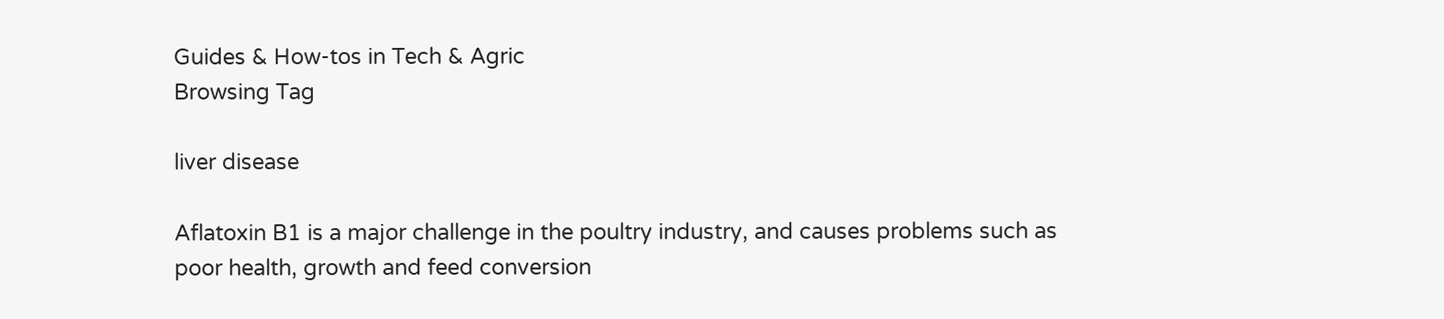Guides & How-tos in Tech & Agric
Browsing Tag

liver disease

Aflatoxin B1 is a major challenge in the poultry industry, and causes problems such as poor health, growth and feed conversion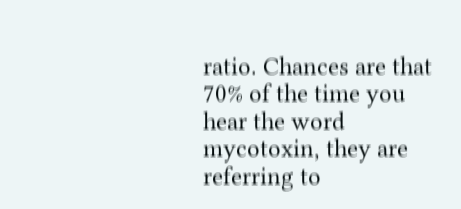ratio. Chances are that 70% of the time you hear the word mycotoxin, they are referring to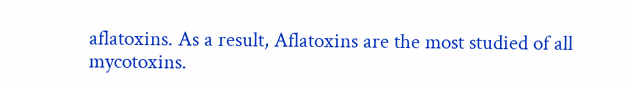aflatoxins. As a result, Aflatoxins are the most studied of all mycotoxins.